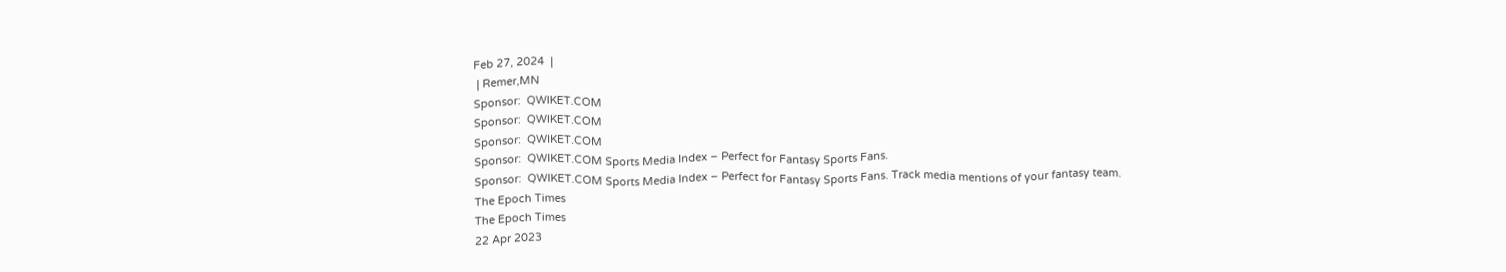Feb 27, 2024  |
 | Remer,MN
Sponsor:  QWIKET.COM
Sponsor:  QWIKET.COM
Sponsor:  QWIKET.COM
Sponsor:  QWIKET.COM Sports Media Index – Perfect for Fantasy Sports Fans.
Sponsor:  QWIKET.COM Sports Media Index – Perfect for Fantasy Sports Fans. Track media mentions of your fantasy team.
The Epoch Times
The Epoch Times
22 Apr 2023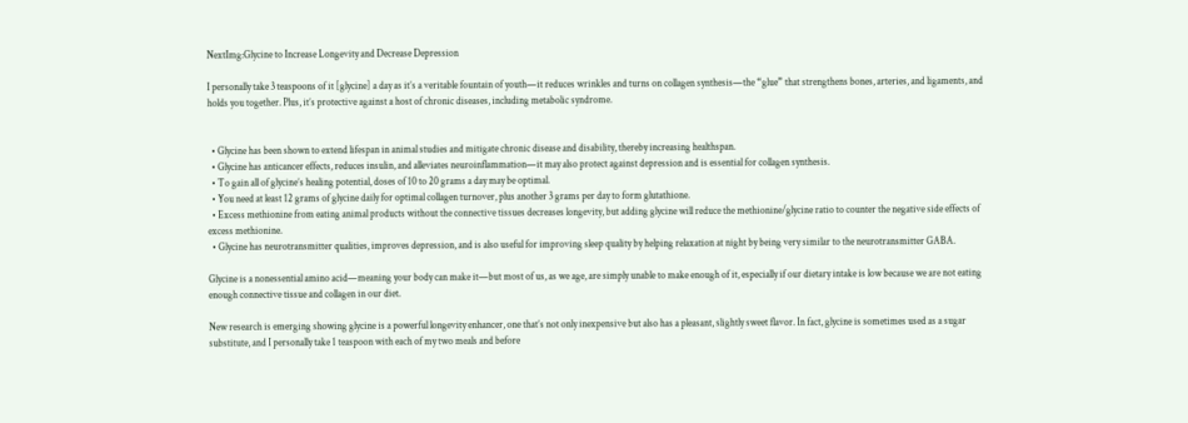NextImg:Glycine to Increase Longevity and Decrease Depression

I personally take 3 teaspoons of it [glycine] a day as it’s a veritable fountain of youth—it reduces wrinkles and turns on collagen synthesis—the “glue” that strengthens bones, arteries, and ligaments, and holds you together. Plus, it’s protective against a host of chronic diseases, including metabolic syndrome.


  • Glycine has been shown to extend lifespan in animal studies and mitigate chronic disease and disability, thereby increasing healthspan.
  • Glycine has anticancer effects, reduces insulin, and alleviates neuroinflammation—it may also protect against depression and is essential for collagen synthesis.
  • To gain all of glycine’s healing potential, doses of 10 to 20 grams a day may be optimal.
  • You need at least 12 grams of glycine daily for optimal collagen turnover, plus another 3 grams per day to form glutathione.
  • Excess methionine from eating animal products without the connective tissues decreases longevity, but adding glycine will reduce the methionine/glycine ratio to counter the negative side effects of excess methionine.
  • Glycine has neurotransmitter qualities, improves depression, and is also useful for improving sleep quality by helping relaxation at night by being very similar to the neurotransmitter GABA.

Glycine is a nonessential amino acid—meaning your body can make it—but most of us, as we age, are simply unable to make enough of it, especially if our dietary intake is low because we are not eating enough connective tissue and collagen in our diet.

New research is emerging showing glycine is a powerful longevity enhancer, one that’s not only inexpensive but also has a pleasant, slightly sweet flavor. In fact, glycine is sometimes used as a sugar substitute, and I personally take 1 teaspoon with each of my two meals and before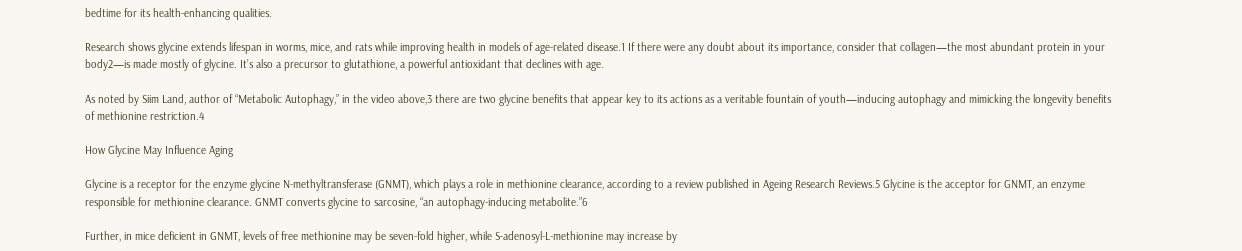bedtime for its health-enhancing qualities.

Research shows glycine extends lifespan in worms, mice, and rats while improving health in models of age-related disease.1 If there were any doubt about its importance, consider that collagen—the most abundant protein in your body2—is made mostly of glycine. It’s also a precursor to glutathione, a powerful antioxidant that declines with age.

As noted by Siim Land, author of “Metabolic Autophagy,” in the video above,3 there are two glycine benefits that appear key to its actions as a veritable fountain of youth—inducing autophagy and mimicking the longevity benefits of methionine restriction.4

How Glycine May Influence Aging

Glycine is a receptor for the enzyme glycine N-methyltransferase (GNMT), which plays a role in methionine clearance, according to a review published in Ageing Research Reviews.5 Glycine is the acceptor for GNMT, an enzyme responsible for methionine clearance. GNMT converts glycine to sarcosine, “an autophagy-inducing metabolite.”6

Further, in mice deficient in GNMT, levels of free methionine may be seven-fold higher, while S-adenosyl-L-methionine may increase by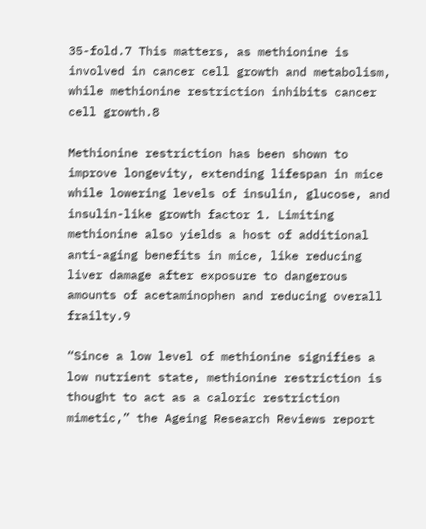35-fold.7 This matters, as methionine is involved in cancer cell growth and metabolism, while methionine restriction inhibits cancer cell growth.8

Methionine restriction has been shown to improve longevity, extending lifespan in mice while lowering levels of insulin, glucose, and insulin-like growth factor 1. Limiting methionine also yields a host of additional anti-aging benefits in mice, like reducing liver damage after exposure to dangerous amounts of acetaminophen and reducing overall frailty.9

“Since a low level of methionine signifies a low nutrient state, methionine restriction is thought to act as a caloric restriction mimetic,” the Ageing Research Reviews report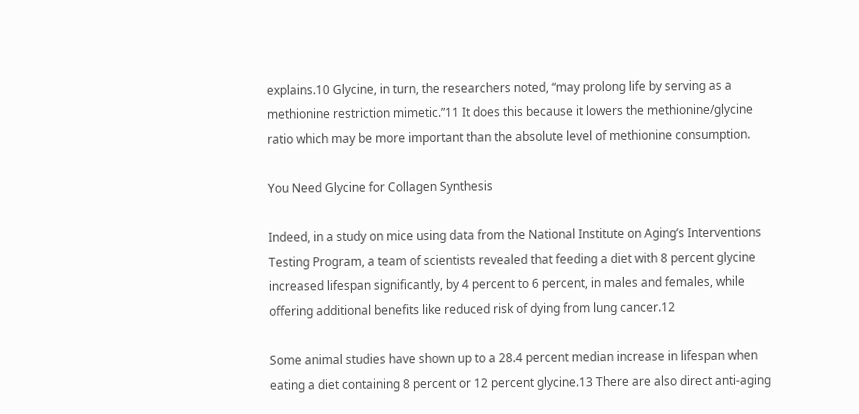explains.10 Glycine, in turn, the researchers noted, “may prolong life by serving as a methionine restriction mimetic.”11 It does this because it lowers the methionine/glycine ratio which may be more important than the absolute level of methionine consumption.

You Need Glycine for Collagen Synthesis

Indeed, in a study on mice using data from the National Institute on Aging’s Interventions Testing Program, a team of scientists revealed that feeding a diet with 8 percent glycine increased lifespan significantly, by 4 percent to 6 percent, in males and females, while offering additional benefits like reduced risk of dying from lung cancer.12

Some animal studies have shown up to a 28.4 percent median increase in lifespan when eating a diet containing 8 percent or 12 percent glycine.13 There are also direct anti-aging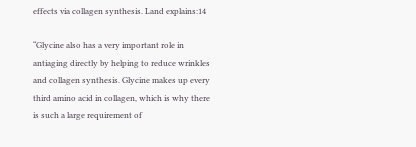effects via collagen synthesis. Land explains:14

“Glycine also has a very important role in antiaging directly by helping to reduce wrinkles and collagen synthesis. Glycine makes up every third amino acid in collagen, which is why there is such a large requirement of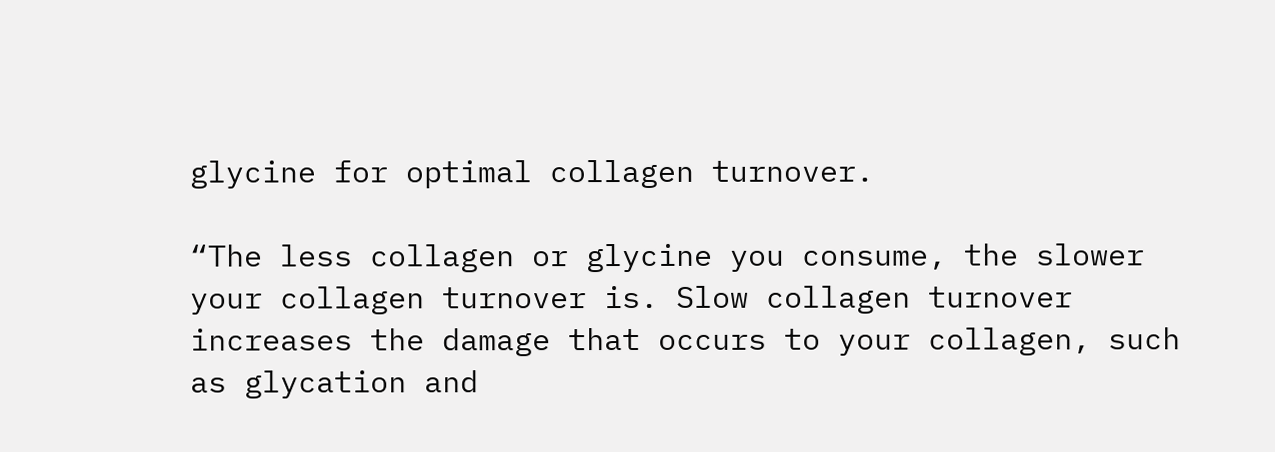glycine for optimal collagen turnover.

“The less collagen or glycine you consume, the slower your collagen turnover is. Slow collagen turnover increases the damage that occurs to your collagen, such as glycation and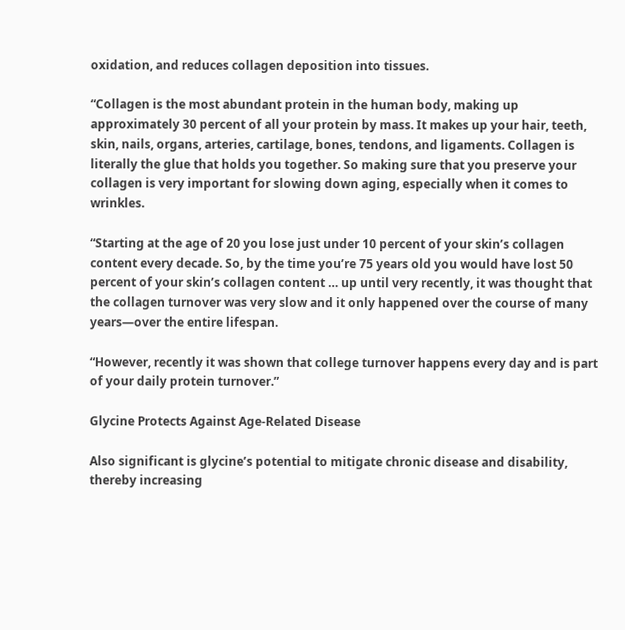oxidation, and reduces collagen deposition into tissues.

“Collagen is the most abundant protein in the human body, making up approximately 30 percent of all your protein by mass. It makes up your hair, teeth, skin, nails, organs, arteries, cartilage, bones, tendons, and ligaments. Collagen is literally the glue that holds you together. So making sure that you preserve your collagen is very important for slowing down aging, especially when it comes to wrinkles.

“Starting at the age of 20 you lose just under 10 percent of your skin’s collagen content every decade. So, by the time you’re 75 years old you would have lost 50 percent of your skin’s collagen content … up until very recently, it was thought that the collagen turnover was very slow and it only happened over the course of many years—over the entire lifespan.

“However, recently it was shown that college turnover happens every day and is part of your daily protein turnover.”

Glycine Protects Against Age-Related Disease

Also significant is glycine’s potential to mitigate chronic disease and disability, thereby increasing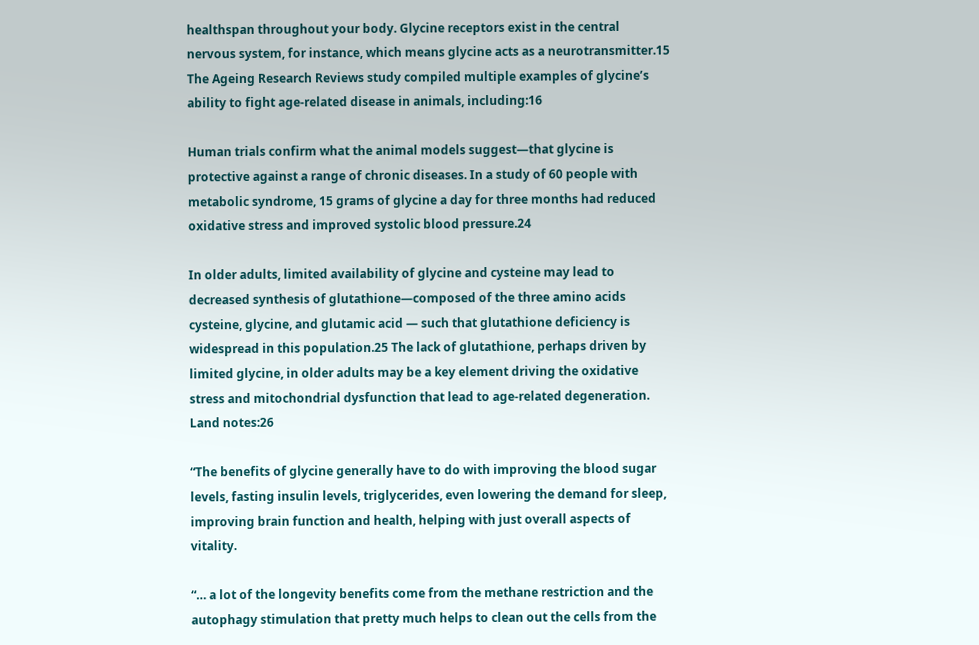healthspan throughout your body. Glycine receptors exist in the central nervous system, for instance, which means glycine acts as a neurotransmitter.15 The Ageing Research Reviews study compiled multiple examples of glycine’s ability to fight age-related disease in animals, including:16

Human trials confirm what the animal models suggest—that glycine is protective against a range of chronic diseases. In a study of 60 people with metabolic syndrome, 15 grams of glycine a day for three months had reduced oxidative stress and improved systolic blood pressure.24

In older adults, limited availability of glycine and cysteine may lead to decreased synthesis of glutathione—composed of the three amino acids cysteine, glycine, and glutamic acid — such that glutathione deficiency is widespread in this population.25 The lack of glutathione, perhaps driven by limited glycine, in older adults may be a key element driving the oxidative stress and mitochondrial dysfunction that lead to age-related degeneration. Land notes:26

“The benefits of glycine generally have to do with improving the blood sugar levels, fasting insulin levels, triglycerides, even lowering the demand for sleep, improving brain function and health, helping with just overall aspects of vitality.

“… a lot of the longevity benefits come from the methane restriction and the autophagy stimulation that pretty much helps to clean out the cells from the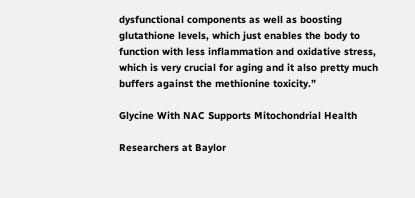dysfunctional components as well as boosting glutathione levels, which just enables the body to function with less inflammation and oxidative stress, which is very crucial for aging and it also pretty much buffers against the methionine toxicity.”

Glycine With NAC Supports Mitochondrial Health

Researchers at Baylor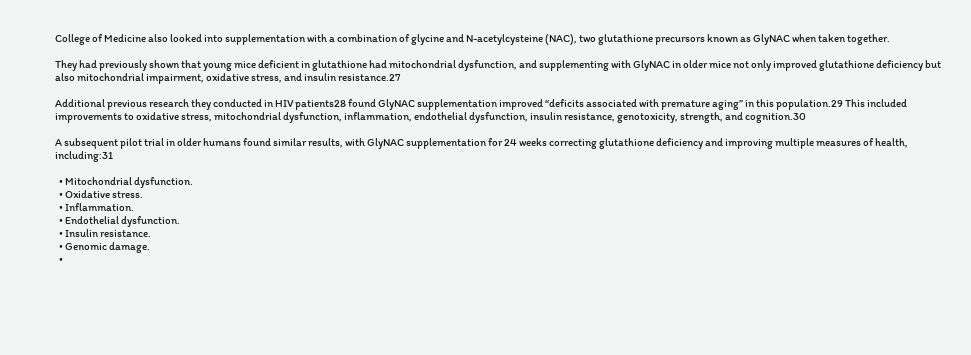College of Medicine also looked into supplementation with a combination of glycine and N-acetylcysteine (NAC), two glutathione precursors known as GlyNAC when taken together.

They had previously shown that young mice deficient in glutathione had mitochondrial dysfunction, and supplementing with GlyNAC in older mice not only improved glutathione deficiency but also mitochondrial impairment, oxidative stress, and insulin resistance.27

Additional previous research they conducted in HIV patients28 found GlyNAC supplementation improved “deficits associated with premature aging” in this population.29 This included improvements to oxidative stress, mitochondrial dysfunction, inflammation, endothelial dysfunction, insulin resistance, genotoxicity, strength, and cognition.30

A subsequent pilot trial in older humans found similar results, with GlyNAC supplementation for 24 weeks correcting glutathione deficiency and improving multiple measures of health, including:31

  • Mitochondrial dysfunction.
  • Oxidative stress.
  • Inflammation.
  • Endothelial dysfunction.
  • Insulin resistance.
  • Genomic damage.
  •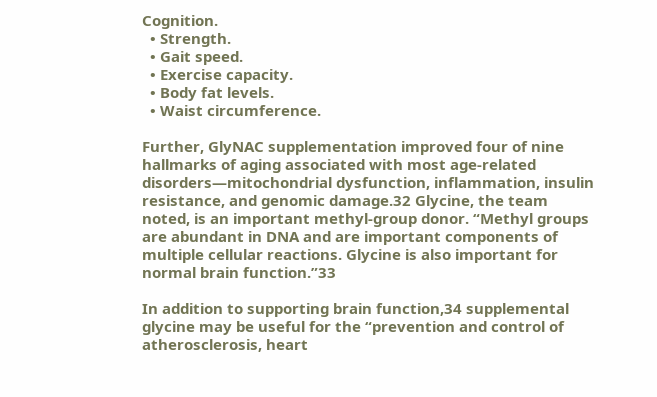Cognition.
  • Strength.
  • Gait speed.
  • Exercise capacity.
  • Body fat levels.
  • Waist circumference.

Further, GlyNAC supplementation improved four of nine hallmarks of aging associated with most age-related disorders—mitochondrial dysfunction, inflammation, insulin resistance, and genomic damage.32 Glycine, the team noted, is an important methyl-group donor. “Methyl groups are abundant in DNA and are important components of multiple cellular reactions. Glycine is also important for normal brain function.”33

In addition to supporting brain function,34 supplemental glycine may be useful for the “prevention and control of atherosclerosis, heart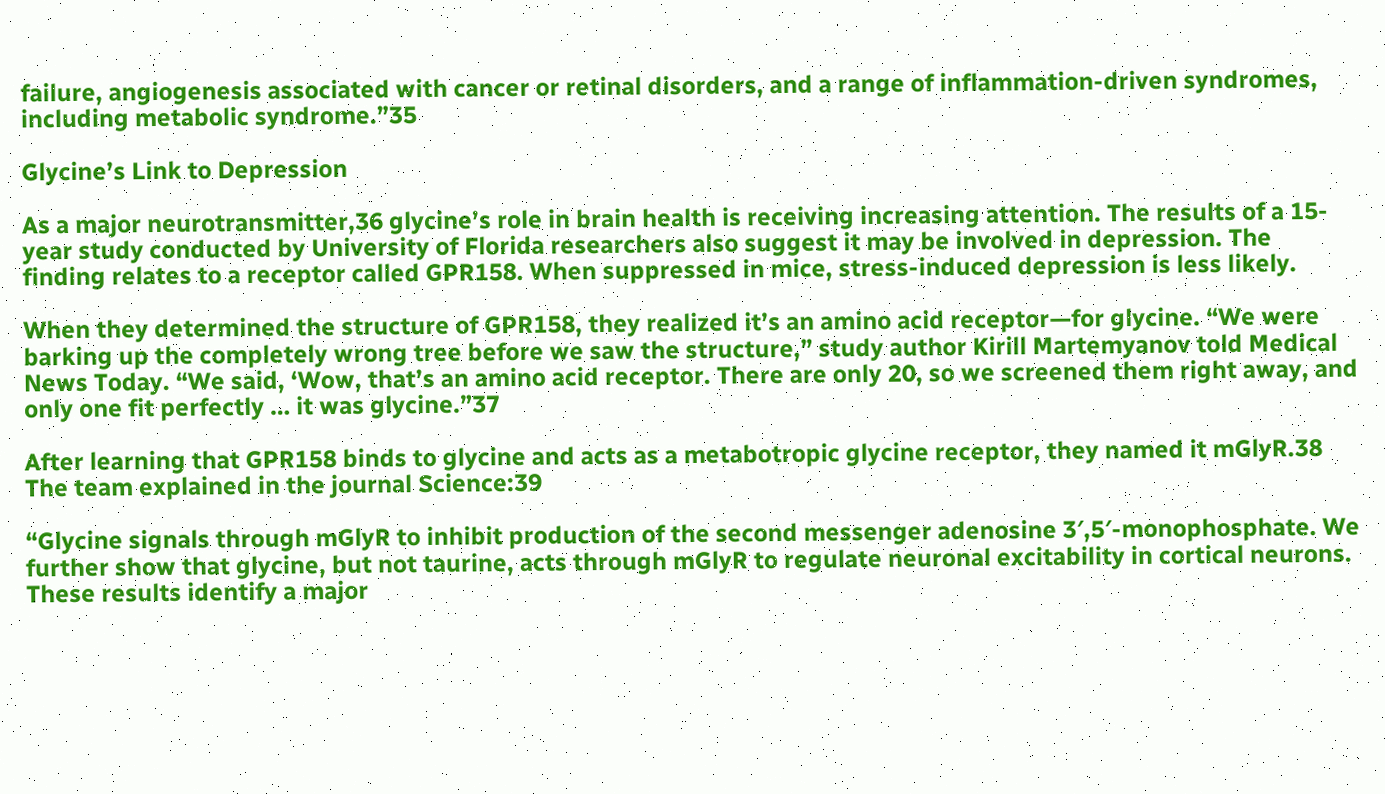failure, angiogenesis associated with cancer or retinal disorders, and a range of inflammation-driven syndromes, including metabolic syndrome.”35

Glycine’s Link to Depression

As a major neurotransmitter,36 glycine’s role in brain health is receiving increasing attention. The results of a 15-year study conducted by University of Florida researchers also suggest it may be involved in depression. The finding relates to a receptor called GPR158. When suppressed in mice, stress-induced depression is less likely.

When they determined the structure of GPR158, they realized it’s an amino acid receptor—for glycine. “We were barking up the completely wrong tree before we saw the structure,” study author Kirill Martemyanov told Medical News Today. “We said, ‘Wow, that’s an amino acid receptor. There are only 20, so we screened them right away, and only one fit perfectly … it was glycine.”37

After learning that GPR158 binds to glycine and acts as a metabotropic glycine receptor, they named it mGlyR.38 The team explained in the journal Science:39

“Glycine signals through mGlyR to inhibit production of the second messenger adenosine 3′,5′-monophosphate. We further show that glycine, but not taurine, acts through mGlyR to regulate neuronal excitability in cortical neurons. These results identify a major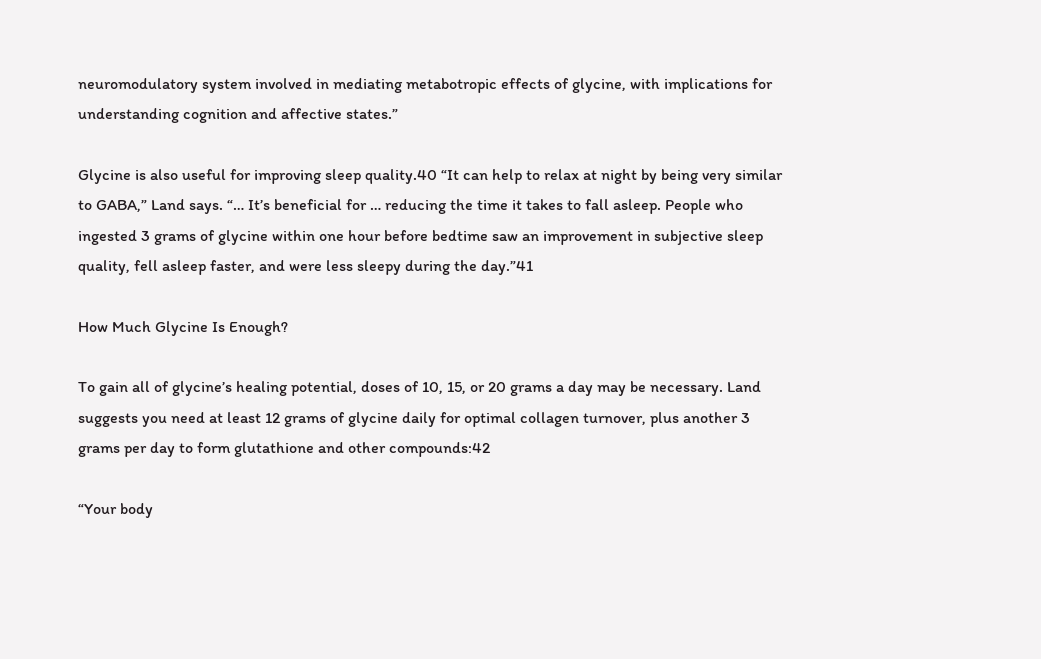neuromodulatory system involved in mediating metabotropic effects of glycine, with implications for understanding cognition and affective states.”

Glycine is also useful for improving sleep quality.40 “It can help to relax at night by being very similar to GABA,” Land says. “… It’s beneficial for … reducing the time it takes to fall asleep. People who ingested 3 grams of glycine within one hour before bedtime saw an improvement in subjective sleep quality, fell asleep faster, and were less sleepy during the day.”41

How Much Glycine Is Enough?

To gain all of glycine’s healing potential, doses of 10, 15, or 20 grams a day may be necessary. Land suggests you need at least 12 grams of glycine daily for optimal collagen turnover, plus another 3 grams per day to form glutathione and other compounds:42

“Your body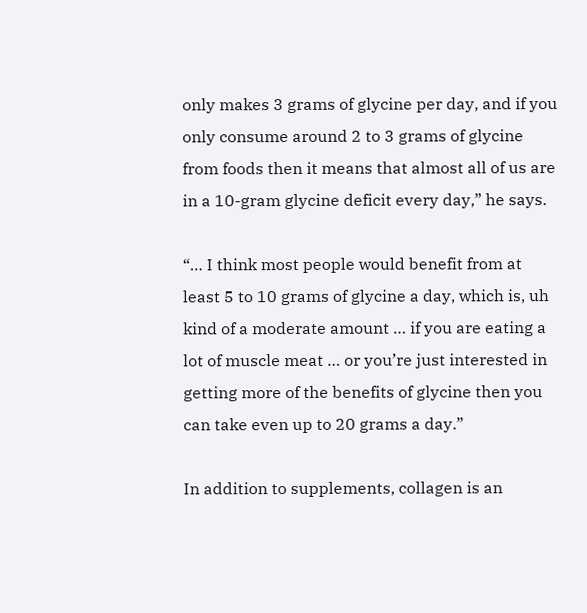only makes 3 grams of glycine per day, and if you only consume around 2 to 3 grams of glycine from foods then it means that almost all of us are in a 10-gram glycine deficit every day,” he says.

“… I think most people would benefit from at least 5 to 10 grams of glycine a day, which is, uh kind of a moderate amount … if you are eating a lot of muscle meat … or you’re just interested in getting more of the benefits of glycine then you can take even up to 20 grams a day.”

In addition to supplements, collagen is an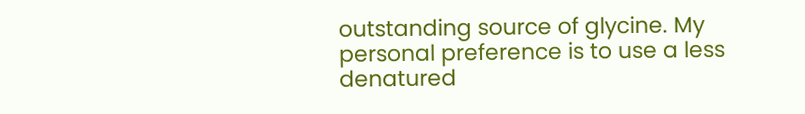outstanding source of glycine. My personal preference is to use a less denatured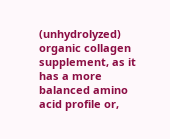(unhydrolyzed) organic collagen supplement, as it has a more balanced amino acid profile or,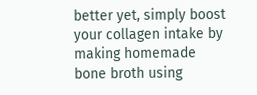better yet, simply boost your collagen intake by making homemade bone broth using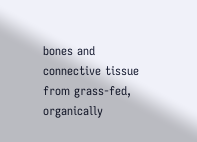bones and connective tissue from grass-fed, organically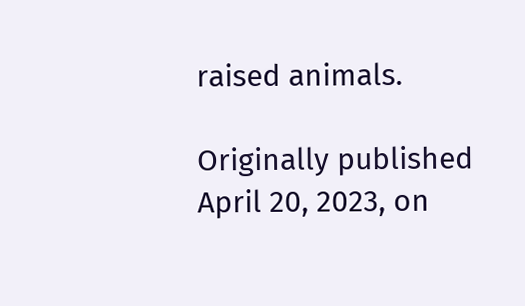raised animals.

Originally published April 20, 2023, on